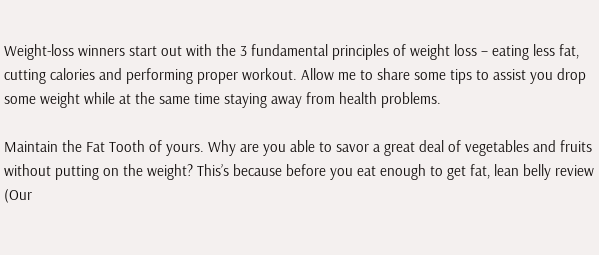Weight-loss winners start out with the 3 fundamental principles of weight loss – eating less fat, cutting calories and performing proper workout. Allow me to share some tips to assist you drop some weight while at the same time staying away from health problems.

Maintain the Fat Tooth of yours. Why are you able to savor a great deal of vegetables and fruits without putting on the weight? This’s because before you eat enough to get fat, lean belly review (Our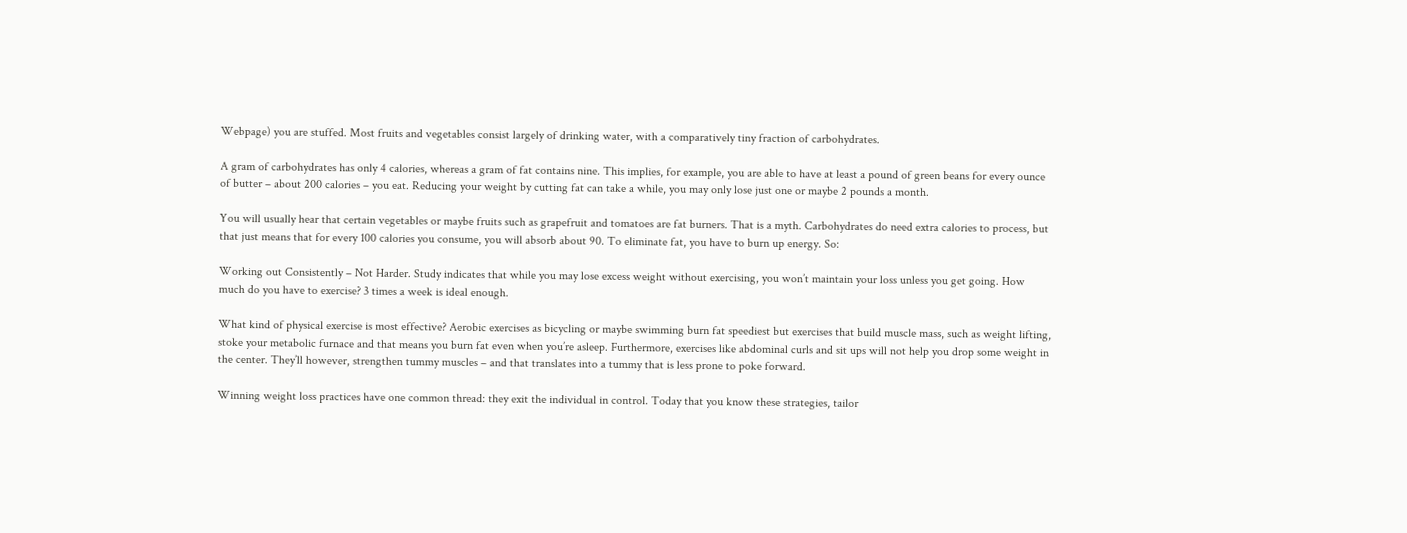Webpage) you are stuffed. Most fruits and vegetables consist largely of drinking water, with a comparatively tiny fraction of carbohydrates.

A gram of carbohydrates has only 4 calories, whereas a gram of fat contains nine. This implies, for example, you are able to have at least a pound of green beans for every ounce of butter – about 200 calories – you eat. Reducing your weight by cutting fat can take a while, you may only lose just one or maybe 2 pounds a month.

You will usually hear that certain vegetables or maybe fruits such as grapefruit and tomatoes are fat burners. That is a myth. Carbohydrates do need extra calories to process, but that just means that for every 100 calories you consume, you will absorb about 90. To eliminate fat, you have to burn up energy. So:

Working out Consistently – Not Harder. Study indicates that while you may lose excess weight without exercising, you won’t maintain your loss unless you get going. How much do you have to exercise? 3 times a week is ideal enough.

What kind of physical exercise is most effective? Aerobic exercises as bicycling or maybe swimming burn fat speediest but exercises that build muscle mass, such as weight lifting, stoke your metabolic furnace and that means you burn fat even when you’re asleep. Furthermore, exercises like abdominal curls and sit ups will not help you drop some weight in the center. They’ll however, strengthen tummy muscles – and that translates into a tummy that is less prone to poke forward.

Winning weight loss practices have one common thread: they exit the individual in control. Today that you know these strategies, tailor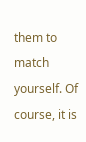them to match yourself. Of course, it is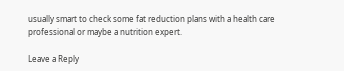usually smart to check some fat reduction plans with a health care professional or maybe a nutrition expert.

Leave a Reply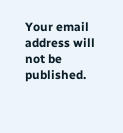Your email address will not be published.